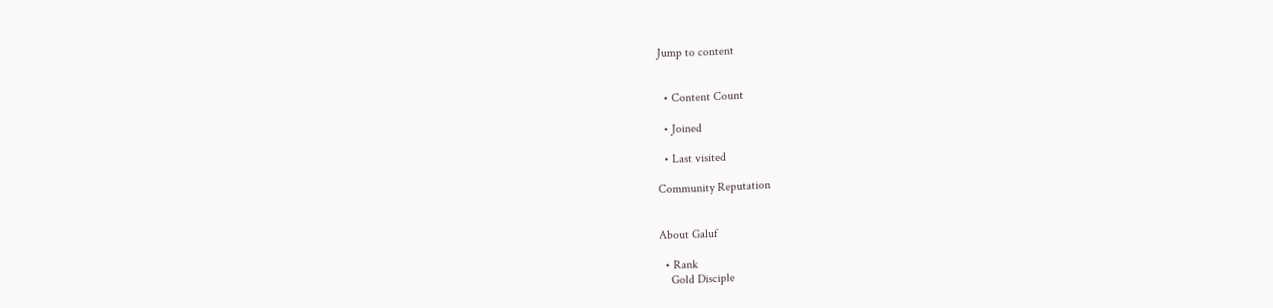Jump to content


  • Content Count

  • Joined

  • Last visited

Community Reputation


About Galuf

  • Rank
    Gold Disciple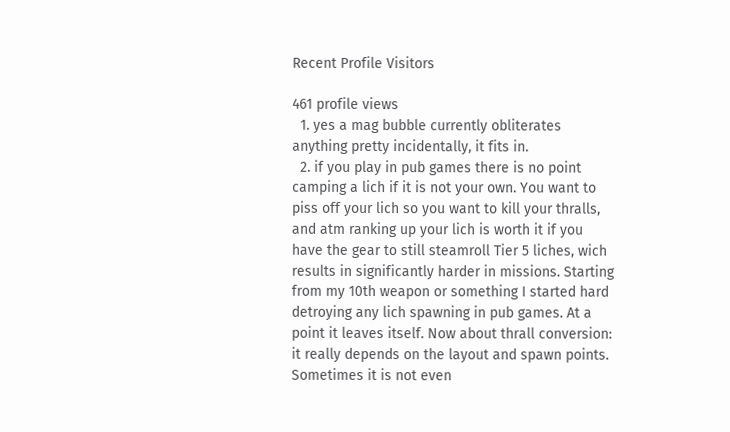Recent Profile Visitors

461 profile views
  1. yes a mag bubble currently obliterates anything pretty incidentally, it fits in.
  2. if you play in pub games there is no point camping a lich if it is not your own. You want to piss off your lich so you want to kill your thralls, and atm ranking up your lich is worth it if you have the gear to still steamroll Tier 5 liches, wich results in significantly harder in missions. Starting from my 10th weapon or something I started hard detroying any lich spawning in pub games. At a point it leaves itself. Now about thrall conversion: it really depends on the layout and spawn points. Sometimes it is not even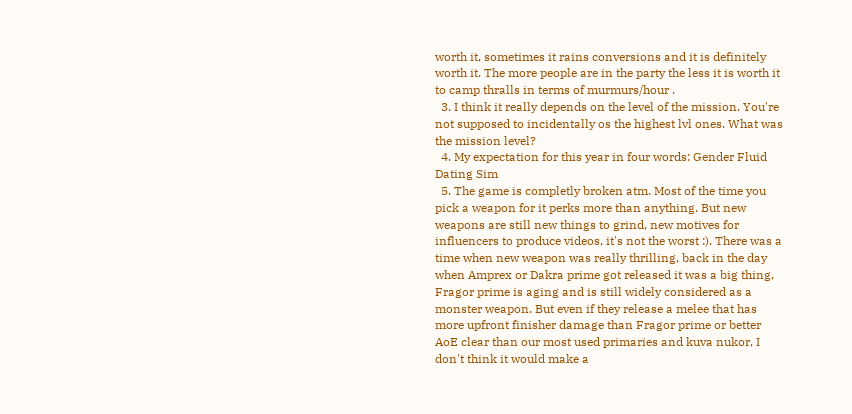worth it, sometimes it rains conversions and it is definitely worth it. The more people are in the party the less it is worth it to camp thralls in terms of murmurs/hour .
  3. I think it really depends on the level of the mission. You're not supposed to incidentally os the highest lvl ones. What was the mission level?
  4. My expectation for this year in four words: Gender Fluid Dating Sim
  5. The game is completly broken atm. Most of the time you pick a weapon for it perks more than anything. But new weapons are still new things to grind, new motives for influencers to produce videos, it's not the worst :). There was a time when new weapon was really thrilling, back in the day when Amprex or Dakra prime got released it was a big thing, Fragor prime is aging and is still widely considered as a monster weapon. But even if they release a melee that has more upfront finisher damage than Fragor prime or better AoE clear than our most used primaries and kuva nukor, I don't think it would make a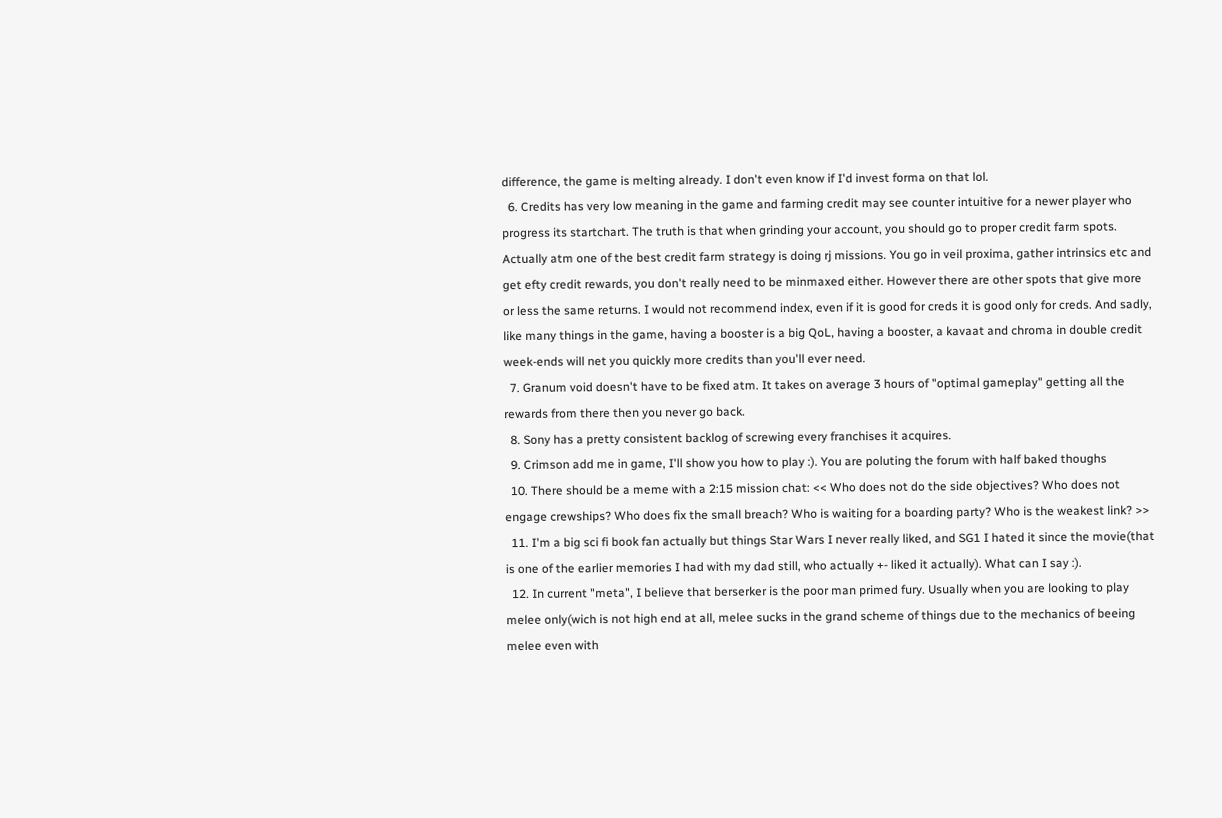difference, the game is melting already. I don't even know if I'd invest forma on that lol.
  6. Credits has very low meaning in the game and farming credit may see counter intuitive for a newer player who progress its startchart. The truth is that when grinding your account, you should go to proper credit farm spots. Actually atm one of the best credit farm strategy is doing rj missions. You go in veil proxima, gather intrinsics etc and get efty credit rewards, you don't really need to be minmaxed either. However there are other spots that give more or less the same returns. I would not recommend index, even if it is good for creds it is good only for creds. And sadly, like many things in the game, having a booster is a big QoL, having a booster, a kavaat and chroma in double credit week-ends will net you quickly more credits than you'll ever need.
  7. Granum void doesn't have to be fixed atm. It takes on average 3 hours of "optimal gameplay" getting all the rewards from there then you never go back.
  8. Sony has a pretty consistent backlog of screwing every franchises it acquires.
  9. Crimson add me in game, I'll show you how to play :). You are poluting the forum with half baked thoughs
  10. There should be a meme with a 2:15 mission chat: << Who does not do the side objectives? Who does not engage crewships? Who does fix the small breach? Who is waiting for a boarding party? Who is the weakest link? >>
  11. I'm a big sci fi book fan actually but things Star Wars I never really liked, and SG1 I hated it since the movie(that is one of the earlier memories I had with my dad still, who actually +- liked it actually). What can I say :).
  12. In current "meta", I believe that berserker is the poor man primed fury. Usually when you are looking to play melee only(wich is not high end at all, melee sucks in the grand scheme of things due to the mechanics of beeing melee even with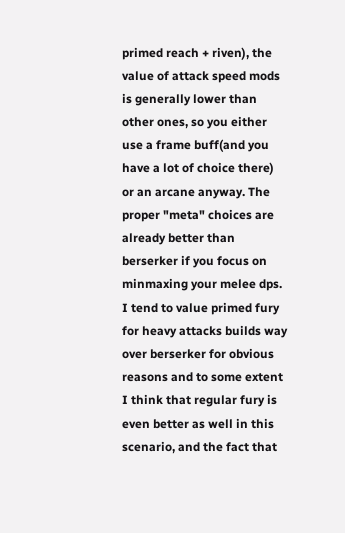primed reach + riven), the value of attack speed mods is generally lower than other ones, so you either use a frame buff(and you have a lot of choice there) or an arcane anyway. The proper "meta" choices are already better than berserker if you focus on minmaxing your melee dps. I tend to value primed fury for heavy attacks builds way over berserker for obvious reasons and to some extent I think that regular fury is even better as well in this scenario, and the fact that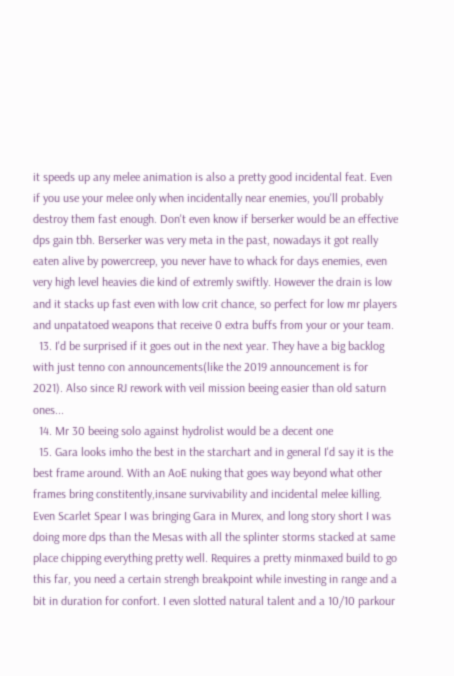it speeds up any melee animation is also a pretty good incidental feat. Even if you use your melee only when incidentally near enemies, you'll probably destroy them fast enough. Don't even know if berserker would be an effective dps gain tbh. Berserker was very meta in the past, nowadays it got really eaten alive by powercreep, you never have to whack for days enemies, even very high level heavies die kind of extremly swiftly. However the drain is low and it stacks up fast even with low crit chance, so perfect for low mr players and unpatatoed weapons that receive 0 extra buffs from your or your team.
  13. I'd be surprised if it goes out in the next year. They have a big backlog with just tenno con announcements(like the 2019 announcement is for 2021). Also since RJ rework with veil mission beeing easier than old saturn ones...
  14. Mr 30 beeing solo against hydrolist would be a decent one
  15. Gara looks imho the best in the starchart and in general I'd say it is the best frame around. With an AoE nuking that goes way beyond what other frames bring constitently,insane survivability and incidental melee killing. Even Scarlet Spear I was bringing Gara in Murex, and long story short I was doing more dps than the Mesas with all the splinter storms stacked at same place chipping everything pretty well. Requires a pretty minmaxed build to go this far, you need a certain strengh breakpoint while investing in range and a bit in duration for confort. I even slotted natural talent and a 10/10 parkour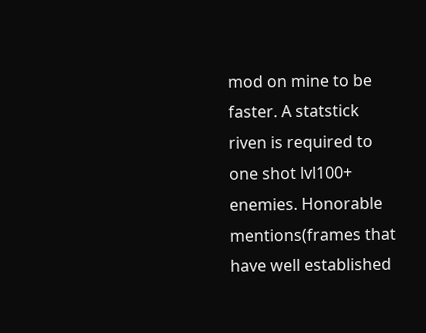mod on mine to be faster. A statstick riven is required to one shot lvl100+ enemies. Honorable mentions(frames that have well established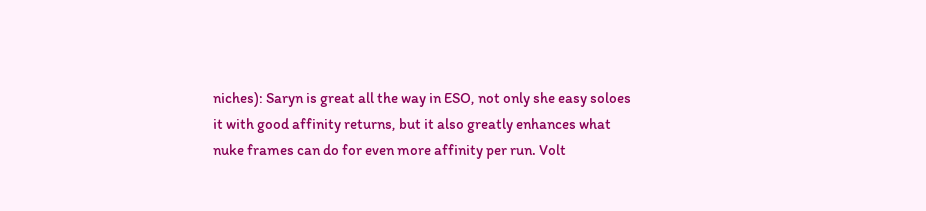niches): Saryn is great all the way in ESO, not only she easy soloes it with good affinity returns, but it also greatly enhances what nuke frames can do for even more affinity per run. Volt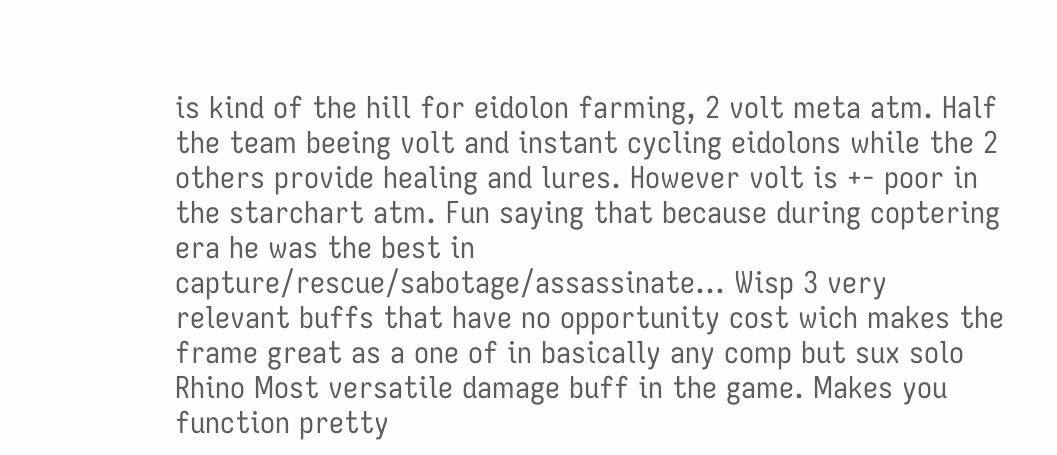is kind of the hill for eidolon farming, 2 volt meta atm. Half the team beeing volt and instant cycling eidolons while the 2 others provide healing and lures. However volt is +- poor in the starchart atm. Fun saying that because during coptering era he was the best in capture/rescue/sabotage/assassinate... Wisp 3 very relevant buffs that have no opportunity cost wich makes the frame great as a one of in basically any comp but sux solo Rhino Most versatile damage buff in the game. Makes you function pretty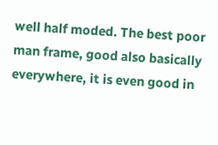well half moded. The best poor man frame, good also basically everywhere, it is even good in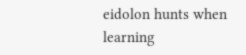eidolon hunts when learning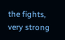the fights, very strong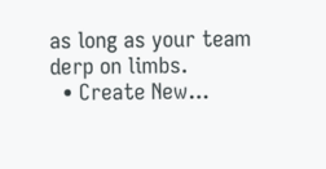as long as your team derp on limbs.
  • Create New...